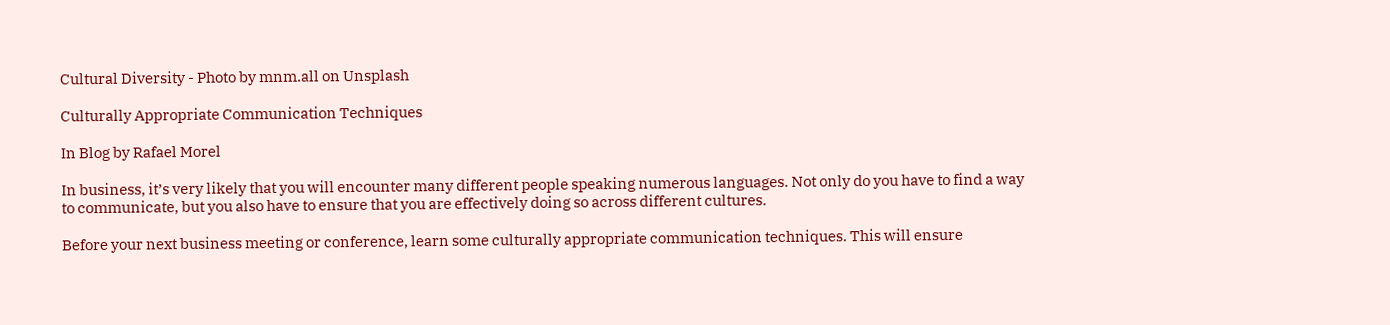Cultural Diversity - Photo by mnm.all on Unsplash

Culturally Appropriate Communication Techniques

In Blog by Rafael Morel

In business, it’s very likely that you will encounter many different people speaking numerous languages. Not only do you have to find a way to communicate, but you also have to ensure that you are effectively doing so across different cultures.

Before your next business meeting or conference, learn some culturally appropriate communication techniques. This will ensure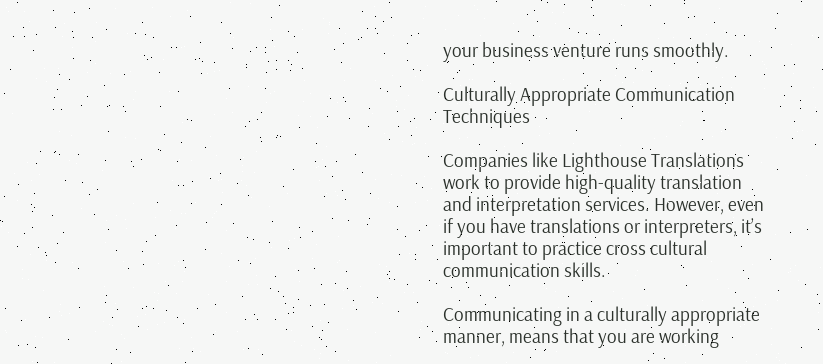your business venture runs smoothly.

Culturally Appropriate Communication Techniques

Companies like Lighthouse Translations work to provide high-quality translation and interpretation services. However, even if you have translations or interpreters, it’s important to practice cross cultural communication skills.

Communicating in a culturally appropriate manner, means that you are working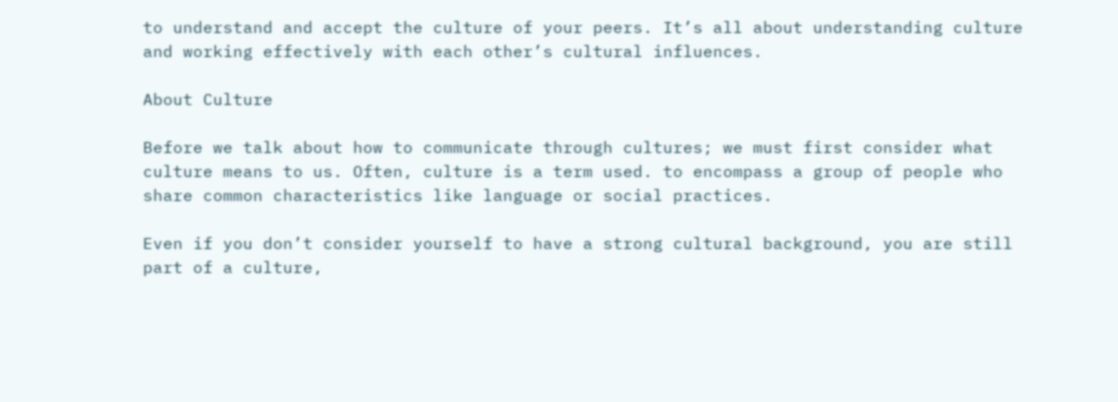to understand and accept the culture of your peers. It’s all about understanding culture and working effectively with each other’s cultural influences.

About Culture

Before we talk about how to communicate through cultures; we must first consider what culture means to us. Often, culture is a term used. to encompass a group of people who share common characteristics like language or social practices.

Even if you don’t consider yourself to have a strong cultural background, you are still part of a culture,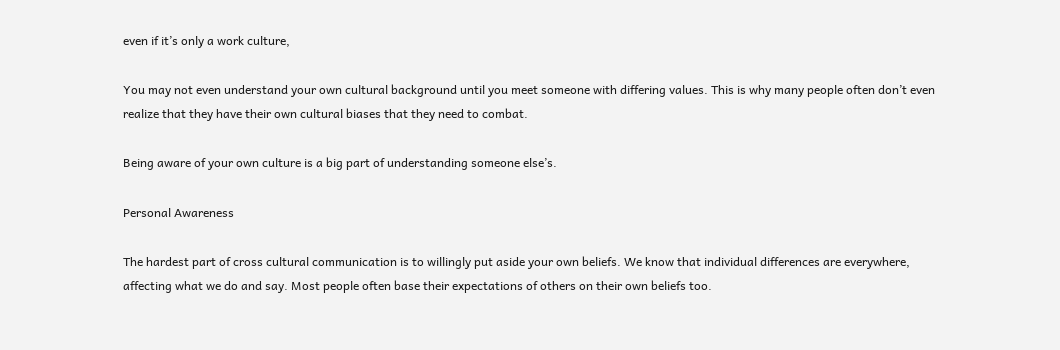even if it’s only a work culture,

You may not even understand your own cultural background until you meet someone with differing values. This is why many people often don’t even realize that they have their own cultural biases that they need to combat.

Being aware of your own culture is a big part of understanding someone else’s.

Personal Awareness

The hardest part of cross cultural communication is to willingly put aside your own beliefs. We know that individual differences are everywhere, affecting what we do and say. Most people often base their expectations of others on their own beliefs too.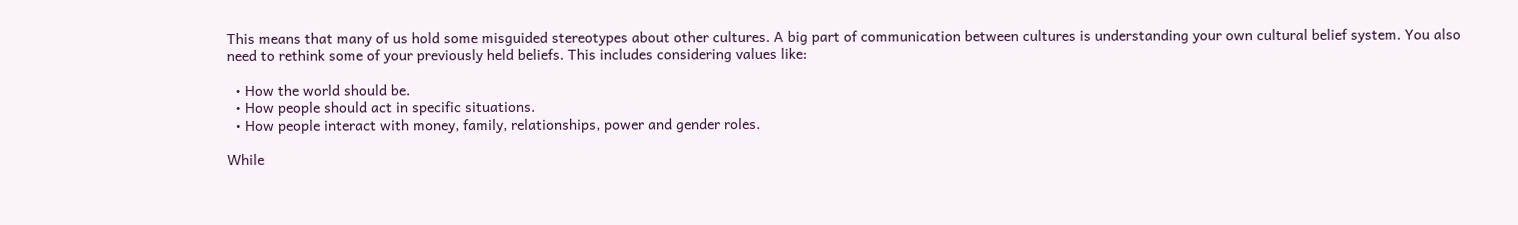This means that many of us hold some misguided stereotypes about other cultures. A big part of communication between cultures is understanding your own cultural belief system. You also need to rethink some of your previously held beliefs. This includes considering values like:

  • How the world should be.
  • How people should act in specific situations.
  • How people interact with money, family, relationships, power and gender roles.

While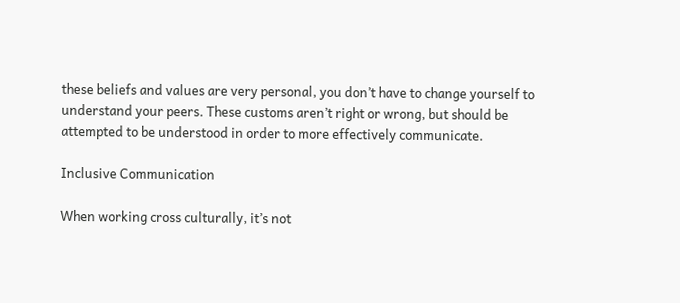these beliefs and values are very personal, you don’t have to change yourself to understand your peers. These customs aren’t right or wrong, but should be attempted to be understood in order to more effectively communicate.

Inclusive Communication

When working cross culturally, it’s not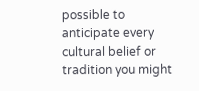possible to anticipate every cultural belief or tradition you might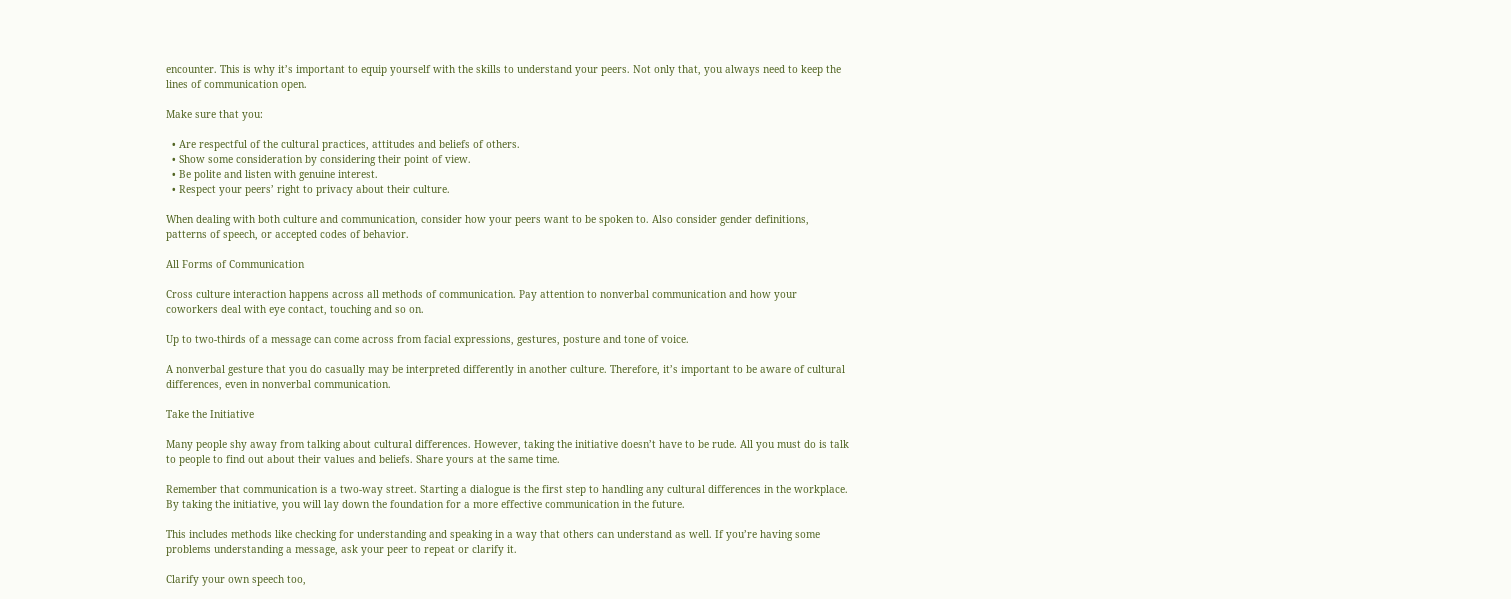encounter. This is why it’s important to equip yourself with the skills to understand your peers. Not only that, you always need to keep the lines of communication open.

Make sure that you:

  • Are respectful of the cultural practices, attitudes and beliefs of others.
  • Show some consideration by considering their point of view.
  • Be polite and listen with genuine interest.
  • Respect your peers’ right to privacy about their culture.

When dealing with both culture and communication, consider how your peers want to be spoken to. Also consider gender definitions, patterns of speech, or accepted codes of behavior.

All Forms of Communication

Cross culture interaction happens across all methods of communication. Pay attention to nonverbal communication and how your coworkers deal with eye contact, touching and so on.

Up to two-thirds of a message can come across from facial expressions, gestures, posture and tone of voice.

A nonverbal gesture that you do casually may be interpreted differently in another culture. Therefore, it’s important to be aware of cultural differences, even in nonverbal communication.

Take the Initiative

Many people shy away from talking about cultural differences. However, taking the initiative doesn’t have to be rude. All you must do is talk to people to find out about their values and beliefs. Share yours at the same time.

Remember that communication is a two-way street. Starting a dialogue is the first step to handling any cultural differences in the workplace. By taking the initiative, you will lay down the foundation for a more effective communication in the future.

This includes methods like checking for understanding and speaking in a way that others can understand as well. If you’re having some problems understanding a message, ask your peer to repeat or clarify it.

Clarify your own speech too,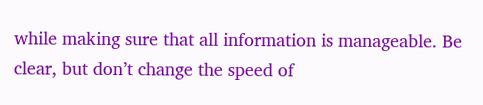while making sure that all information is manageable. Be clear, but don’t change the speed of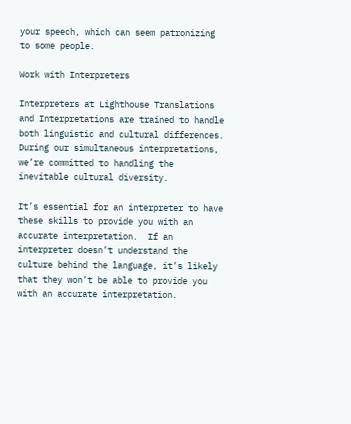your speech, which can seem patronizing to some people.

Work with Interpreters

Interpreters at Lighthouse Translations and Interpretations are trained to handle both linguistic and cultural differences. During our simultaneous interpretations, we’re committed to handling the inevitable cultural diversity.

It’s essential for an interpreter to have these skills to provide you with an accurate interpretation.  If an interpreter doesn’t understand the culture behind the language, it’s likely that they won’t be able to provide you with an accurate interpretation.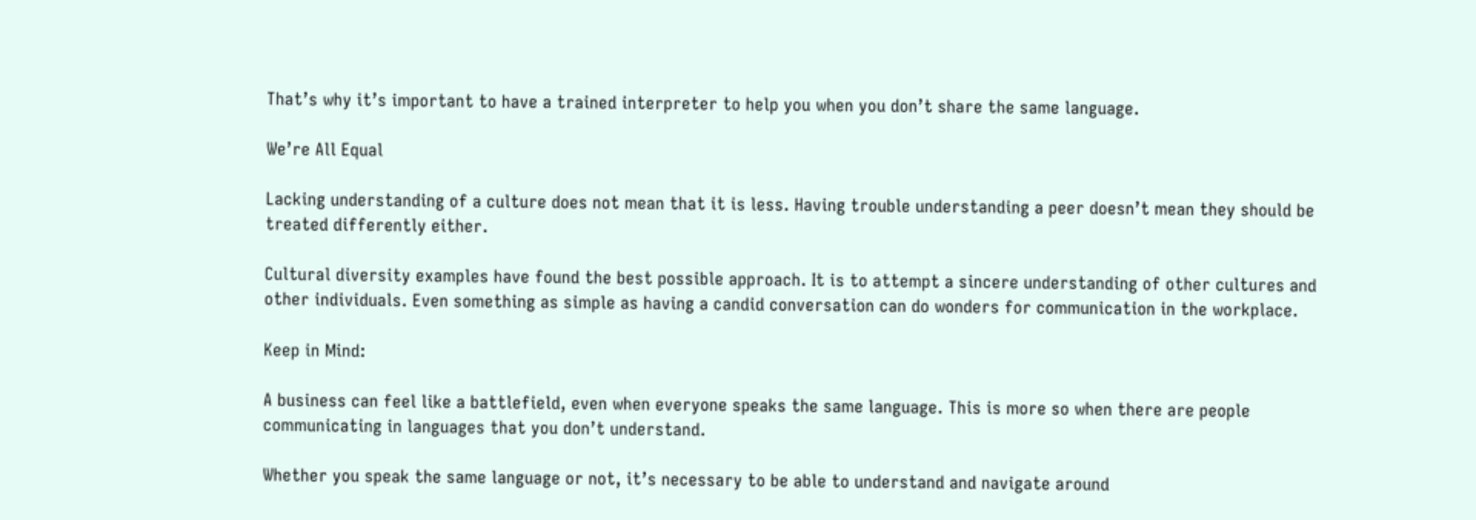That’s why it’s important to have a trained interpreter to help you when you don’t share the same language.

We’re All Equal

Lacking understanding of a culture does not mean that it is less. Having trouble understanding a peer doesn’t mean they should be treated differently either.

Cultural diversity examples have found the best possible approach. It is to attempt a sincere understanding of other cultures and other individuals. Even something as simple as having a candid conversation can do wonders for communication in the workplace.

Keep in Mind:

A business can feel like a battlefield, even when everyone speaks the same language. This is more so when there are people communicating in languages that you don’t understand.

Whether you speak the same language or not, it’s necessary to be able to understand and navigate around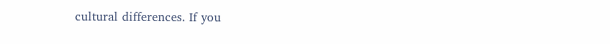cultural differences. If you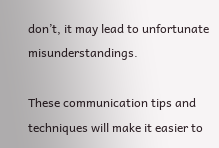don’t, it may lead to unfortunate misunderstandings.

These communication tips and techniques will make it easier to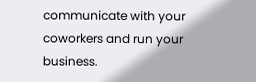communicate with your coworkers and run your business.